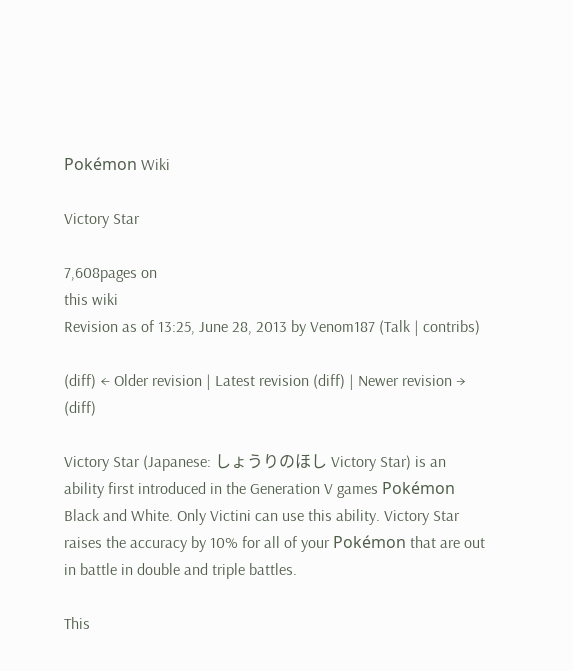Pokémon Wiki

Victory Star

7,608pages on
this wiki
Revision as of 13:25, June 28, 2013 by Venom187 (Talk | contribs)

(diff) ← Older revision | Latest revision (diff) | Newer revision → (diff)

Victory Star (Japanese: しょうりのほし Victory Star) is an ability first introduced in the Generation V games Pokémon Black and White. Only Victini can use this ability. Victory Star raises the accuracy by 10% for all of your Pokémon that are out in battle in double and triple battles.

This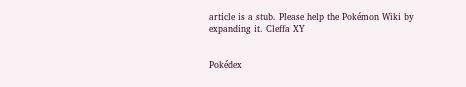article is a stub. Please help the Pokémon Wiki by expanding it. Cleffa XY


Pokédex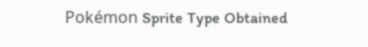Pokémon Sprite Type Obtained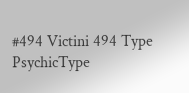#494 Victini 494 Type PsychicType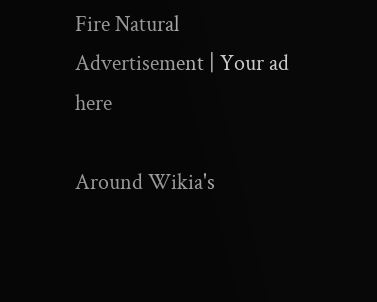Fire Natural
Advertisement | Your ad here

Around Wikia's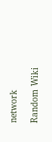network

Random Wiki